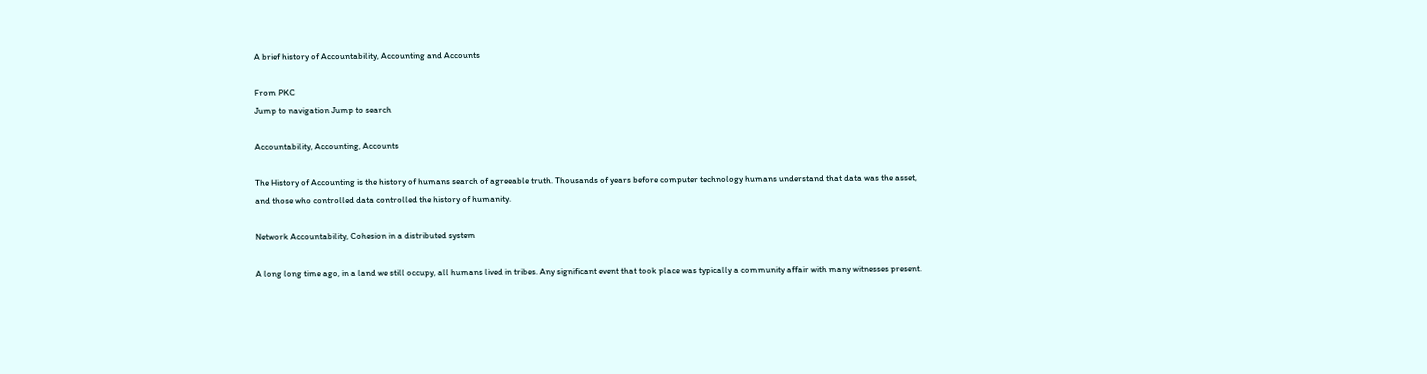A brief history of Accountability, Accounting and Accounts

From PKC
Jump to navigation Jump to search

Accountability, Accounting, Accounts

The History of Accounting is the history of humans search of agreeable truth. Thousands of years before computer technology humans understand that data was the asset, and those who controlled data controlled the history of humanity.

Network Accountability, Cohesion in a distributed system

A long long time ago, in a land we still occupy, all humans lived in tribes. Any significant event that took place was typically a community affair with many witnesses present.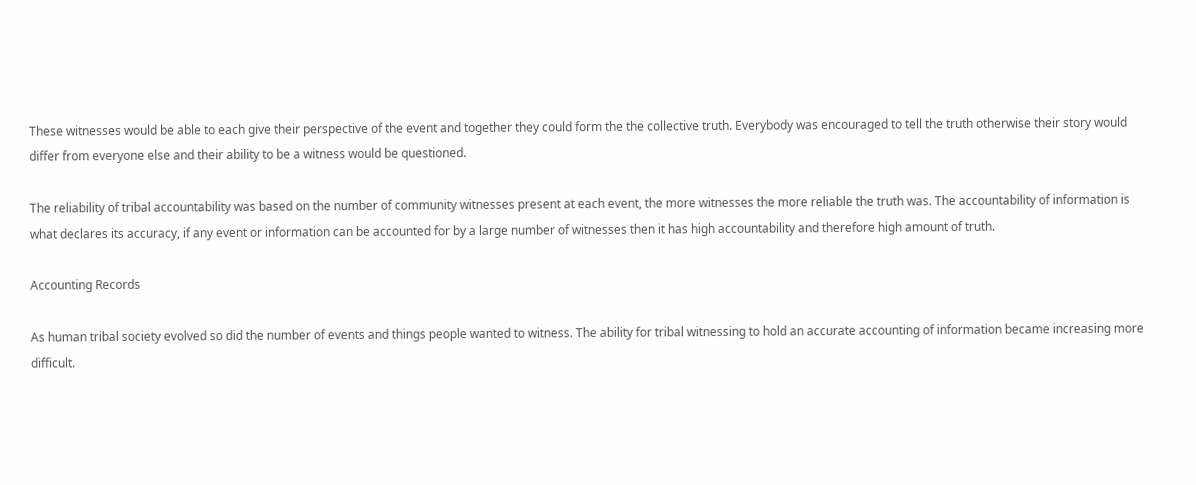These witnesses would be able to each give their perspective of the event and together they could form the the collective truth. Everybody was encouraged to tell the truth otherwise their story would differ from everyone else and their ability to be a witness would be questioned.

The reliability of tribal accountability was based on the number of community witnesses present at each event, the more witnesses the more reliable the truth was. The accountability of information is what declares its accuracy, if any event or information can be accounted for by a large number of witnesses then it has high accountability and therefore high amount of truth.

Accounting Records

As human tribal society evolved so did the number of events and things people wanted to witness. The ability for tribal witnessing to hold an accurate accounting of information became increasing more difficult.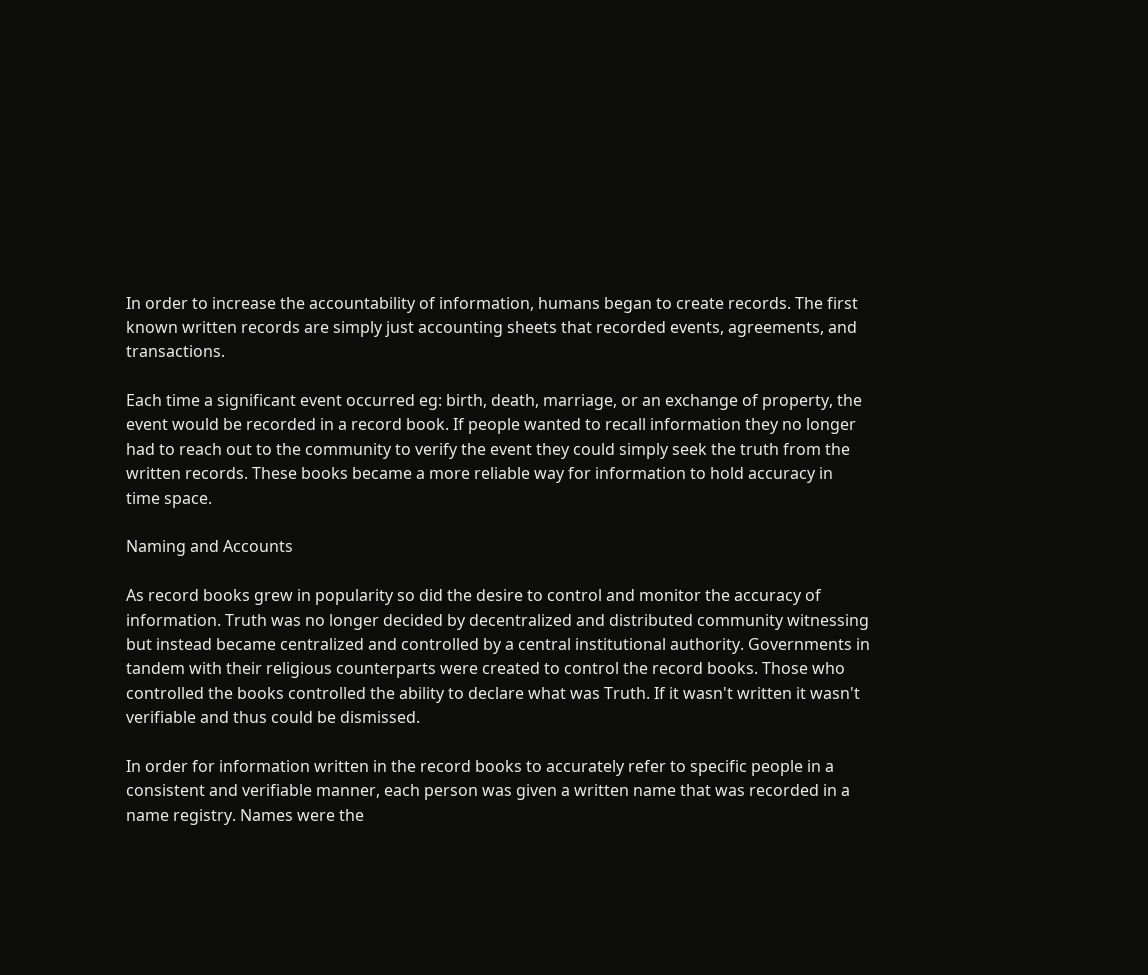In order to increase the accountability of information, humans began to create records. The first known written records are simply just accounting sheets that recorded events, agreements, and transactions.

Each time a significant event occurred eg: birth, death, marriage, or an exchange of property, the event would be recorded in a record book. If people wanted to recall information they no longer had to reach out to the community to verify the event they could simply seek the truth from the written records. These books became a more reliable way for information to hold accuracy in time space.

Naming and Accounts

As record books grew in popularity so did the desire to control and monitor the accuracy of information. Truth was no longer decided by decentralized and distributed community witnessing but instead became centralized and controlled by a central institutional authority. Governments in tandem with their religious counterparts were created to control the record books. Those who controlled the books controlled the ability to declare what was Truth. If it wasn't written it wasn't verifiable and thus could be dismissed.

In order for information written in the record books to accurately refer to specific people in a consistent and verifiable manner, each person was given a written name that was recorded in a name registry. Names were the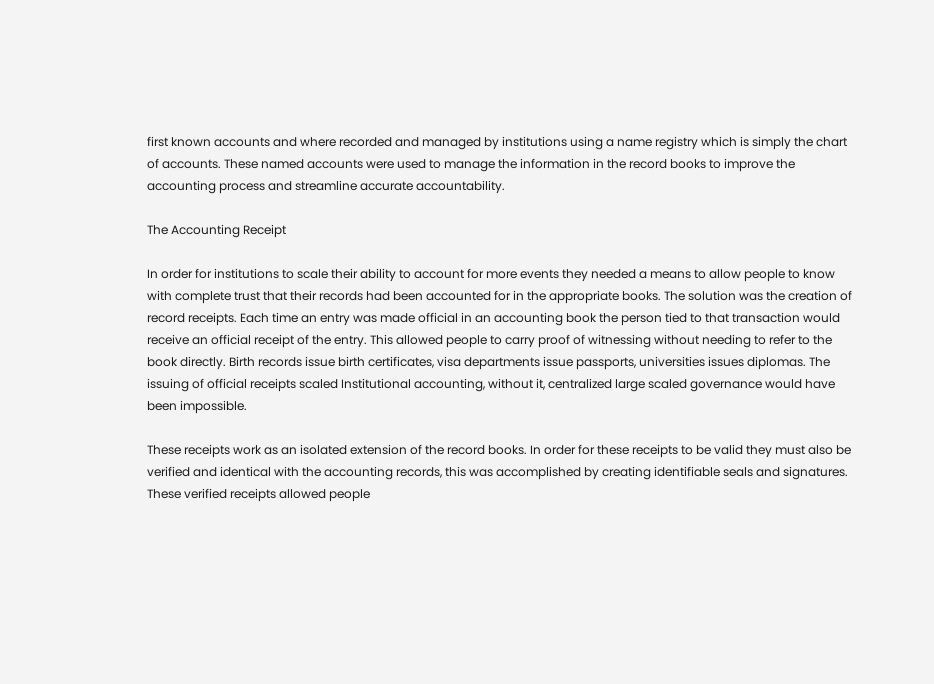first known accounts and where recorded and managed by institutions using a name registry which is simply the chart of accounts. These named accounts were used to manage the information in the record books to improve the accounting process and streamline accurate accountability.

The Accounting Receipt

In order for institutions to scale their ability to account for more events they needed a means to allow people to know with complete trust that their records had been accounted for in the appropriate books. The solution was the creation of record receipts. Each time an entry was made official in an accounting book the person tied to that transaction would receive an official receipt of the entry. This allowed people to carry proof of witnessing without needing to refer to the book directly. Birth records issue birth certificates, visa departments issue passports, universities issues diplomas. The issuing of official receipts scaled Institutional accounting, without it, centralized large scaled governance would have been impossible.

These receipts work as an isolated extension of the record books. In order for these receipts to be valid they must also be verified and identical with the accounting records, this was accomplished by creating identifiable seals and signatures. These verified receipts allowed people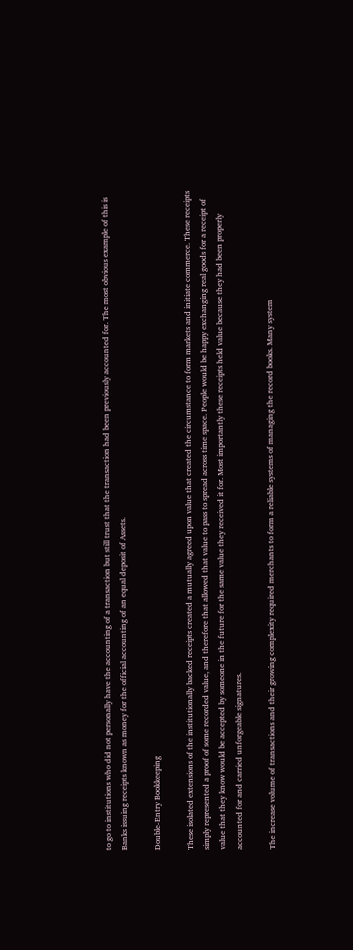to go to institutions who did not personally have the accounting of a transaction but still trust that the transaction had been previously accounted for. The most obvious example of this is Banks issuing receipts known as money for the official accounting of an equal deposit of Assets.

Double-Entry Bookkeeping

These isolated extensions of the institutionally backed receipts created a mutually agreed upon value that created the circumstance to form markets and initiate commerce. These receipts simply represented a proof of some recorded value, and therefore that allowed that value to pass to spread across time space. People would be happy exchanging real goods for a receipt of value that they know would be accepted by someone in the future for the same value they received it for. Most importantly these receipts held value because they had been properly accounted for and carried unforgeable signatures.

The increase volume of transactions and their growing complexity required merchants to form a reliable systems of managing the record books. Many system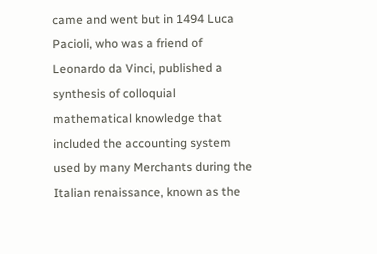came and went but in 1494 Luca Pacioli, who was a friend of Leonardo da Vinci, published a synthesis of colloquial mathematical knowledge that included the accounting system used by many Merchants during the Italian renaissance, known as the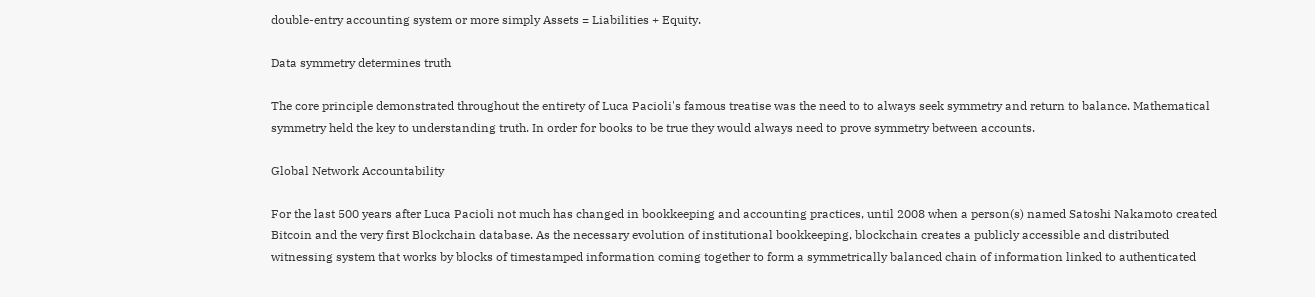double-entry accounting system or more simply Assets = Liabilities + Equity.

Data symmetry determines truth

The core principle demonstrated throughout the entirety of Luca Pacioli's famous treatise was the need to to always seek symmetry and return to balance. Mathematical symmetry held the key to understanding truth. In order for books to be true they would always need to prove symmetry between accounts.

Global Network Accountability

For the last 500 years after Luca Pacioli not much has changed in bookkeeping and accounting practices, until 2008 when a person(s) named Satoshi Nakamoto created Bitcoin and the very first Blockchain database. As the necessary evolution of institutional bookkeeping, blockchain creates a publicly accessible and distributed witnessing system that works by blocks of timestamped information coming together to form a symmetrically balanced chain of information linked to authenticated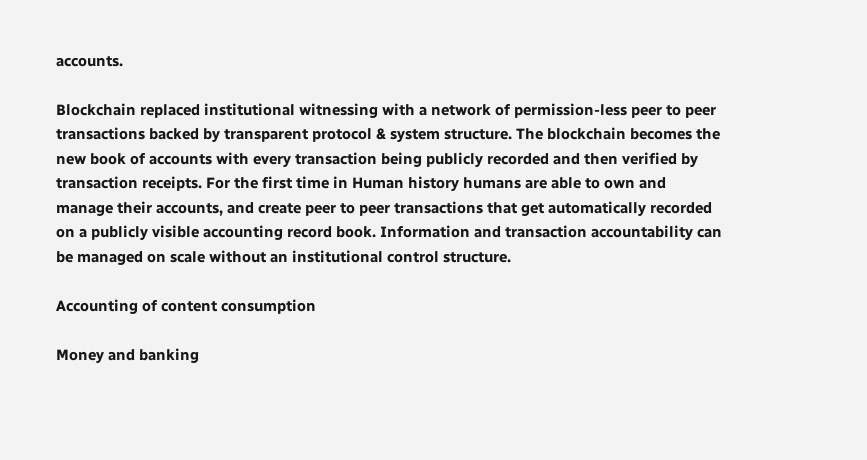accounts.

Blockchain replaced institutional witnessing with a network of permission-less peer to peer transactions backed by transparent protocol & system structure. The blockchain becomes the new book of accounts with every transaction being publicly recorded and then verified by transaction receipts. For the first time in Human history humans are able to own and manage their accounts, and create peer to peer transactions that get automatically recorded on a publicly visible accounting record book. Information and transaction accountability can be managed on scale without an institutional control structure.

Accounting of content consumption

Money and banking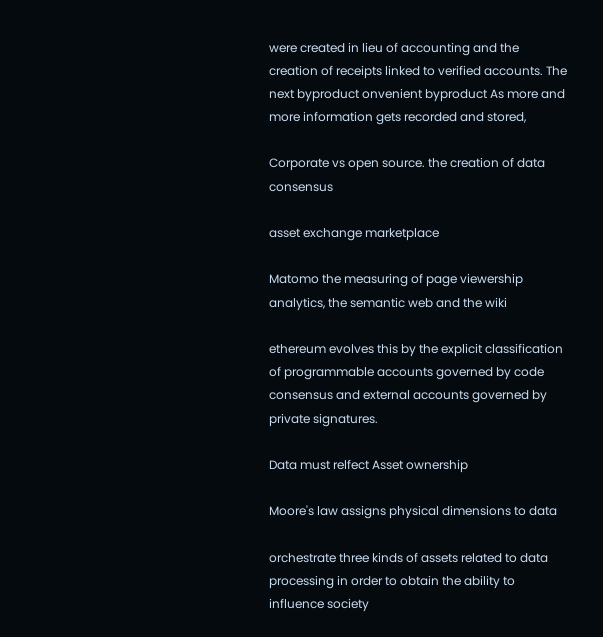were created in lieu of accounting and the creation of receipts linked to verified accounts. The next byproduct onvenient byproduct As more and more information gets recorded and stored,

Corporate vs open source. the creation of data consensus

asset exchange marketplace

Matomo the measuring of page viewership analytics, the semantic web and the wiki

ethereum evolves this by the explicit classification of programmable accounts governed by code consensus and external accounts governed by private signatures.

Data must relfect Asset ownership

Moore's law assigns physical dimensions to data

orchestrate three kinds of assets related to data processing in order to obtain the ability to influence society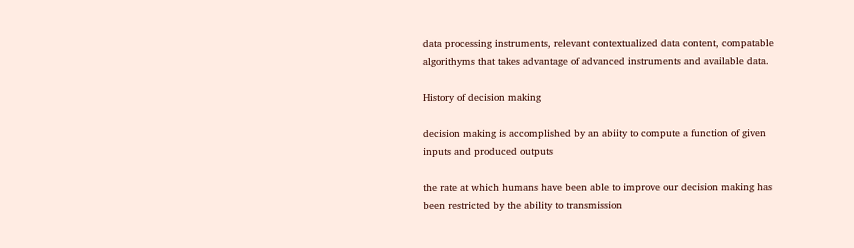data processing instruments, relevant contextualized data content, compatable algorithyms that takes advantage of advanced instruments and available data.

History of decision making

decision making is accomplished by an abiity to compute a function of given inputs and produced outputs

the rate at which humans have been able to improve our decision making has been restricted by the ability to transmission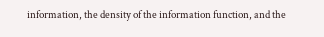information, the density of the information function, and the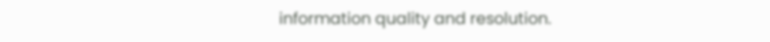information quality and resolution.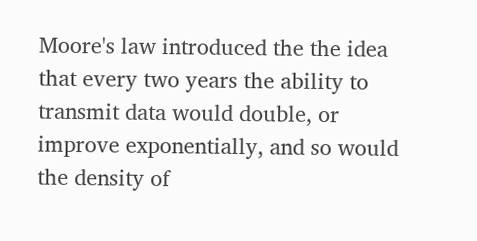Moore's law introduced the the idea that every two years the ability to transmit data would double, or improve exponentially, and so would the density of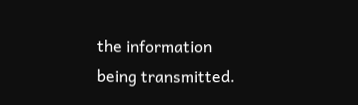the information being transmitted.